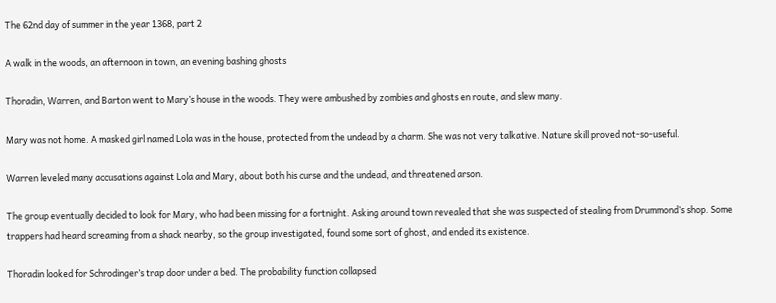The 62nd day of summer in the year 1368, part 2

A walk in the woods, an afternoon in town, an evening bashing ghosts

Thoradin, Warren, and Barton went to Mary’s house in the woods. They were ambushed by zombies and ghosts en route, and slew many.

Mary was not home. A masked girl named Lola was in the house, protected from the undead by a charm. She was not very talkative. Nature skill proved not-so-useful.

Warren leveled many accusations against Lola and Mary, about both his curse and the undead, and threatened arson.

The group eventually decided to look for Mary, who had been missing for a fortnight. Asking around town revealed that she was suspected of stealing from Drummond’s shop. Some trappers had heard screaming from a shack nearby, so the group investigated, found some sort of ghost, and ended its existence.

Thoradin looked for Schrodinger’s trap door under a bed. The probability function collapsed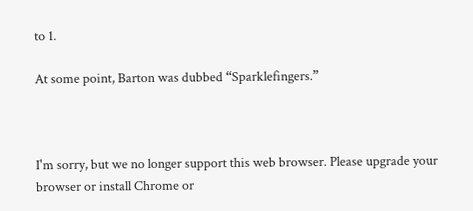to 1.

At some point, Barton was dubbed “Sparklefingers.”



I'm sorry, but we no longer support this web browser. Please upgrade your browser or install Chrome or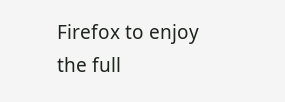Firefox to enjoy the full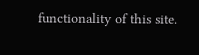functionality of this site.